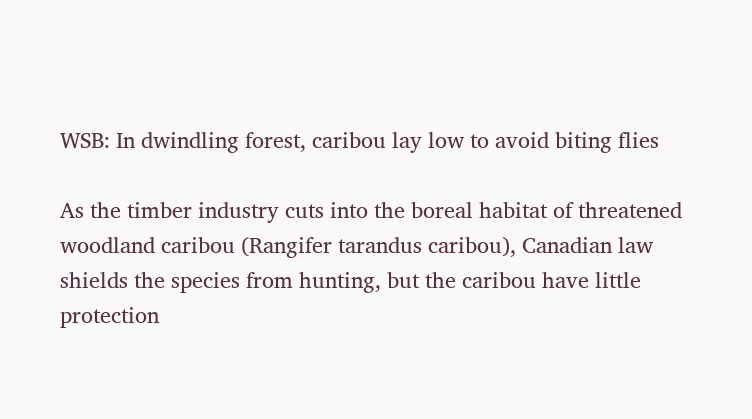WSB: In dwindling forest, caribou lay low to avoid biting flies

As the timber industry cuts into the boreal habitat of threatened woodland caribou (Rangifer tarandus caribou), Canadian law shields the species from hunting, but the caribou have little protection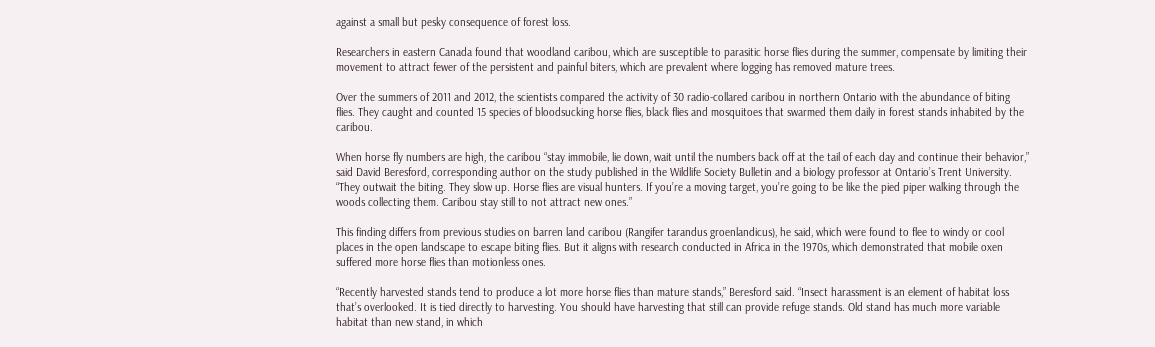against a small but pesky consequence of forest loss.

Researchers in eastern Canada found that woodland caribou, which are susceptible to parasitic horse flies during the summer, compensate by limiting their movement to attract fewer of the persistent and painful biters, which are prevalent where logging has removed mature trees.

Over the summers of 2011 and 2012, the scientists compared the activity of 30 radio-collared caribou in northern Ontario with the abundance of biting flies. They caught and counted 15 species of bloodsucking horse flies, black flies and mosquitoes that swarmed them daily in forest stands inhabited by the caribou.

When horse fly numbers are high, the caribou “stay immobile, lie down, wait until the numbers back off at the tail of each day and continue their behavior,” said David Beresford, corresponding author on the study published in the Wildlife Society Bulletin and a biology professor at Ontario’s Trent University. “They outwait the biting. They slow up. Horse flies are visual hunters. If you’re a moving target, you’re going to be like the pied piper walking through the woods collecting them. Caribou stay still to not attract new ones.”

This finding differs from previous studies on barren land caribou (Rangifer tarandus groenlandicus), he said, which were found to flee to windy or cool places in the open landscape to escape biting flies. But it aligns with research conducted in Africa in the 1970s, which demonstrated that mobile oxen suffered more horse flies than motionless ones.

“Recently harvested stands tend to produce a lot more horse flies than mature stands,” Beresford said. “Insect harassment is an element of habitat loss that’s overlooked. It is tied directly to harvesting. You should have harvesting that still can provide refuge stands. Old stand has much more variable habitat than new stand, in which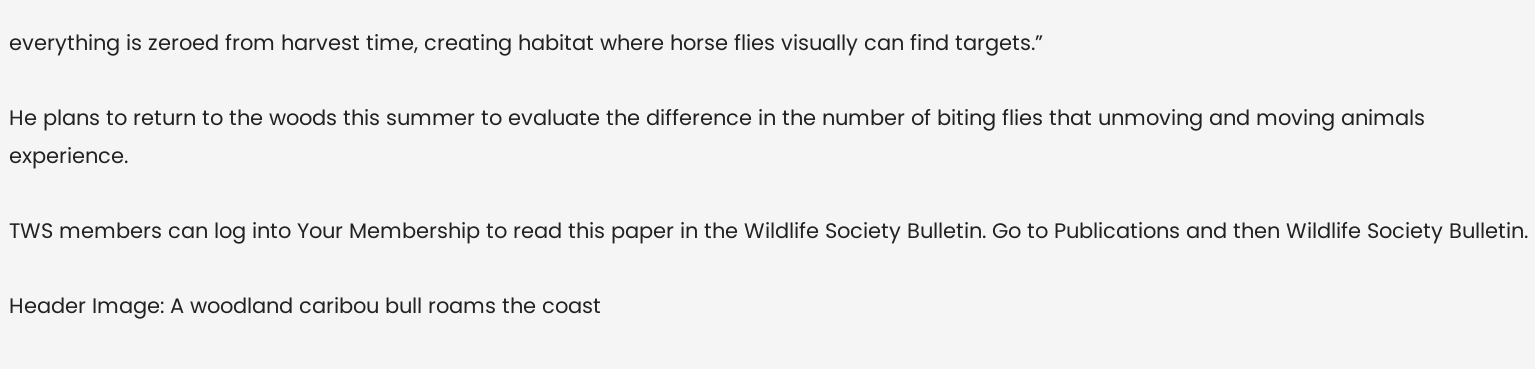everything is zeroed from harvest time, creating habitat where horse flies visually can find targets.”

He plans to return to the woods this summer to evaluate the difference in the number of biting flies that unmoving and moving animals experience.

TWS members can log into Your Membership to read this paper in the Wildlife Society Bulletin. Go to Publications and then Wildlife Society Bulletin.

Header Image: A woodland caribou bull roams the coast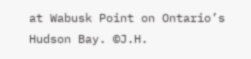at Wabusk Point on Ontario’s Hudson Bay. ©J.H.